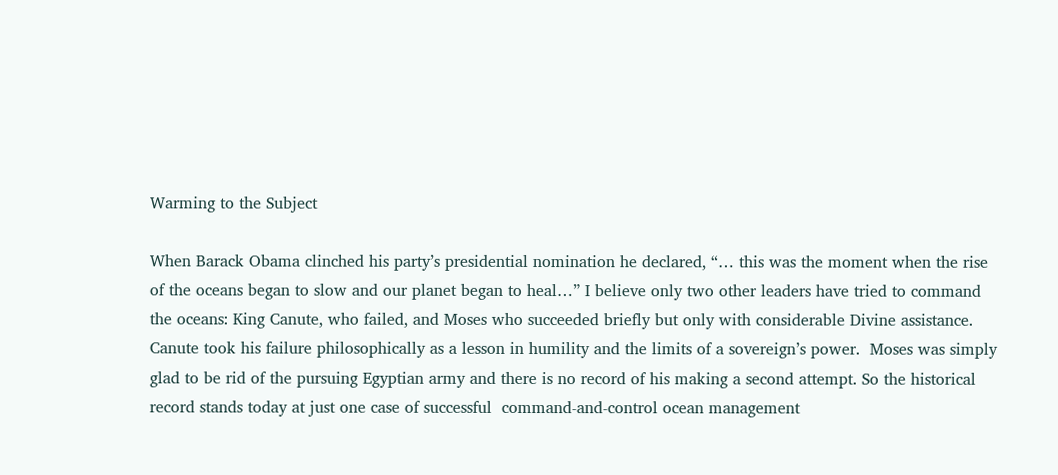Warming to the Subject

When Barack Obama clinched his party’s presidential nomination he declared, “… this was the moment when the rise of the oceans began to slow and our planet began to heal…” I believe only two other leaders have tried to command the oceans: King Canute, who failed, and Moses who succeeded briefly but only with considerable Divine assistance. Canute took his failure philosophically as a lesson in humility and the limits of a sovereign’s power.  Moses was simply glad to be rid of the pursuing Egyptian army and there is no record of his making a second attempt. So the historical record stands today at just one case of successful  command-and-control ocean management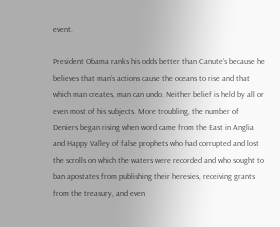event.

President Obama ranks his odds better than Canute’s because he believes that man’s actions cause the oceans to rise and that which man creates, man can undo. Neither belief is held by all or even most of his subjects. More troubling, the number of Deniers began rising when word came from the East in Anglia and Happy Valley of false prophets who had corrupted and lost the scrolls on which the waters were recorded and who sought to ban apostates from publishing their heresies, receiving grants from the treasury, and even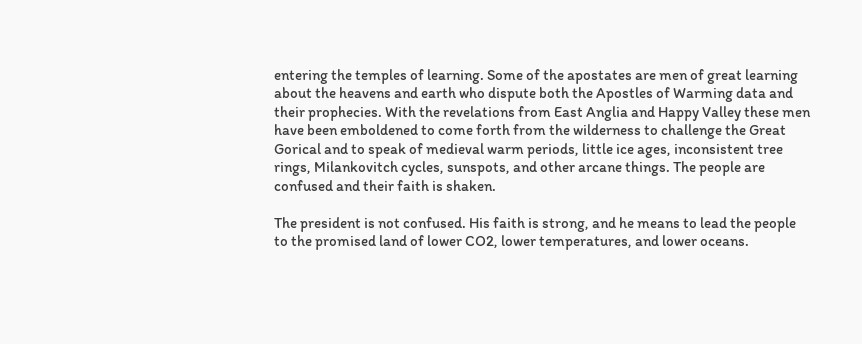entering the temples of learning. Some of the apostates are men of great learning about the heavens and earth who dispute both the Apostles of Warming data and their prophecies. With the revelations from East Anglia and Happy Valley these men have been emboldened to come forth from the wilderness to challenge the Great Gorical and to speak of medieval warm periods, little ice ages, inconsistent tree rings, Milankovitch cycles, sunspots, and other arcane things. The people are confused and their faith is shaken.

The president is not confused. His faith is strong, and he means to lead the people to the promised land of lower CO2, lower temperatures, and lower oceans.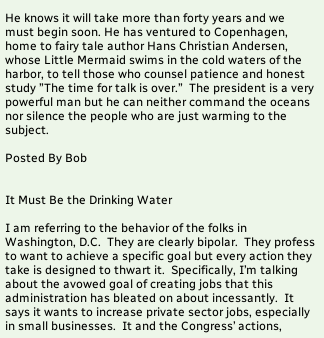He knows it will take more than forty years and we must begin soon. He has ventured to Copenhagen, home to fairy tale author Hans Christian Andersen, whose Little Mermaid swims in the cold waters of the harbor, to tell those who counsel patience and honest study ”The time for talk is over.”  The president is a very powerful man but he can neither command the oceans nor silence the people who are just warming to the subject.

Posted By Bob


It Must Be the Drinking Water

I am referring to the behavior of the folks in Washington, D.C.  They are clearly bipolar.  They profess to want to achieve a specific goal but every action they take is designed to thwart it.  Specifically, I’m talking about the avowed goal of creating jobs that this administration has bleated on about incessantly.  It says it wants to increase private sector jobs, especially in small businesses.  It and the Congress’ actions,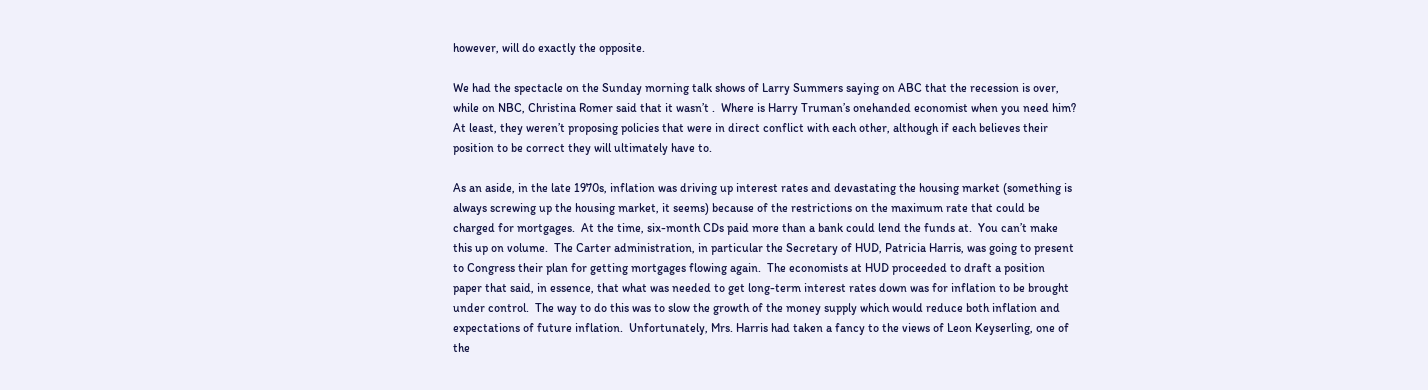however, will do exactly the opposite.

We had the spectacle on the Sunday morning talk shows of Larry Summers saying on ABC that the recession is over, while on NBC, Christina Romer said that it wasn’t .  Where is Harry Truman’s onehanded economist when you need him?  At least, they weren’t proposing policies that were in direct conflict with each other, although if each believes their position to be correct they will ultimately have to.

As an aside, in the late 1970s, inflation was driving up interest rates and devastating the housing market (something is always screwing up the housing market, it seems) because of the restrictions on the maximum rate that could be charged for mortgages.  At the time, six-month CDs paid more than a bank could lend the funds at.  You can’t make this up on volume.  The Carter administration, in particular the Secretary of HUD, Patricia Harris, was going to present to Congress their plan for getting mortgages flowing again.  The economists at HUD proceeded to draft a position paper that said, in essence, that what was needed to get long-term interest rates down was for inflation to be brought under control.  The way to do this was to slow the growth of the money supply which would reduce both inflation and expectations of future inflation.  Unfortunately, Mrs. Harris had taken a fancy to the views of Leon Keyserling, one of the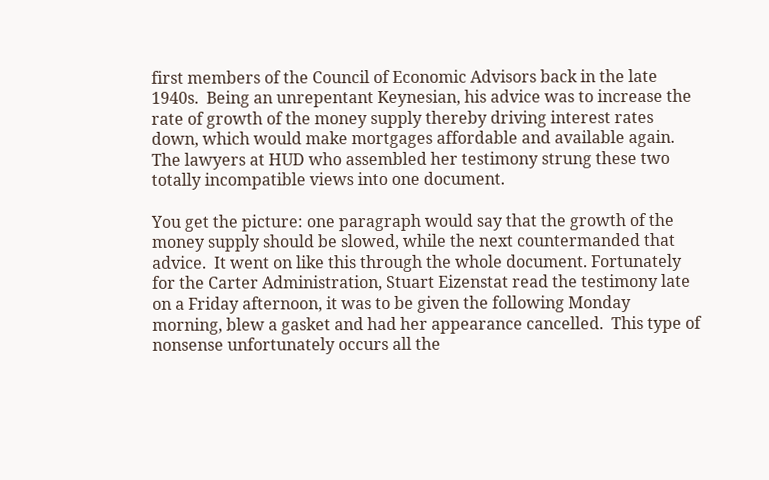first members of the Council of Economic Advisors back in the late 1940s.  Being an unrepentant Keynesian, his advice was to increase the rate of growth of the money supply thereby driving interest rates down, which would make mortgages affordable and available again.  The lawyers at HUD who assembled her testimony strung these two totally incompatible views into one document.

You get the picture: one paragraph would say that the growth of the money supply should be slowed, while the next countermanded that advice.  It went on like this through the whole document. Fortunately for the Carter Administration, Stuart Eizenstat read the testimony late on a Friday afternoon, it was to be given the following Monday morning, blew a gasket and had her appearance cancelled.  This type of nonsense unfortunately occurs all the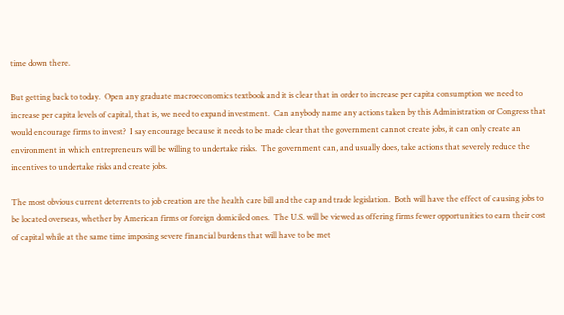time down there.

But getting back to today.  Open any graduate macroeconomics textbook and it is clear that in order to increase per capita consumption we need to increase per capita levels of capital, that is, we need to expand investment.  Can anybody name any actions taken by this Administration or Congress that would encourage firms to invest?  I say encourage because it needs to be made clear that the government cannot create jobs, it can only create an environment in which entrepreneurs will be willing to undertake risks.  The government can, and usually does, take actions that severely reduce the incentives to undertake risks and create jobs.

The most obvious current deterrents to job creation are the health care bill and the cap and trade legislation.  Both will have the effect of causing jobs to be located overseas, whether by American firms or foreign domiciled ones.  The U.S. will be viewed as offering firms fewer opportunities to earn their cost of capital while at the same time imposing severe financial burdens that will have to be met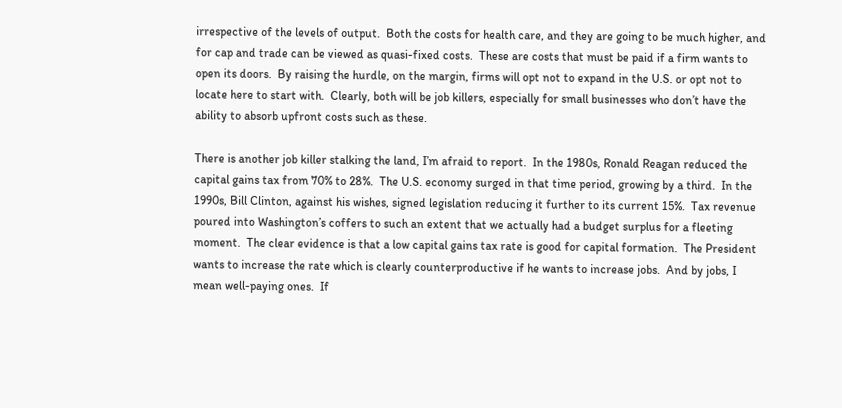irrespective of the levels of output.  Both the costs for health care, and they are going to be much higher, and for cap and trade can be viewed as quasi-fixed costs.  These are costs that must be paid if a firm wants to open its doors.  By raising the hurdle, on the margin, firms will opt not to expand in the U.S. or opt not to locate here to start with.  Clearly, both will be job killers, especially for small businesses who don’t have the ability to absorb upfront costs such as these.

There is another job killer stalking the land, I’m afraid to report.  In the 1980s, Ronald Reagan reduced the capital gains tax from 70% to 28%.  The U.S. economy surged in that time period, growing by a third.  In the 1990s, Bill Clinton, against his wishes, signed legislation reducing it further to its current 15%.  Tax revenue poured into Washington’s coffers to such an extent that we actually had a budget surplus for a fleeting moment.  The clear evidence is that a low capital gains tax rate is good for capital formation.  The President wants to increase the rate which is clearly counterproductive if he wants to increase jobs.  And by jobs, I mean well-paying ones.  If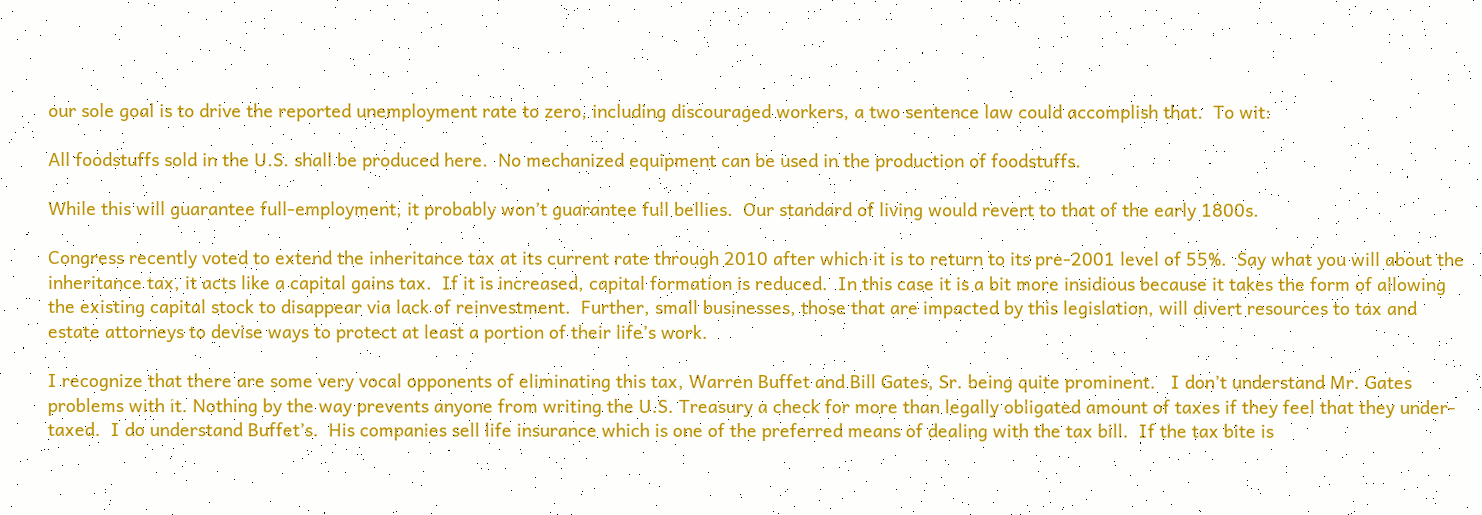our sole goal is to drive the reported unemployment rate to zero, including discouraged workers, a two sentence law could accomplish that.  To wit:

All foodstuffs sold in the U.S. shall be produced here.  No mechanized equipment can be used in the production of foodstuffs.

While this will guarantee full-employment, it probably won’t guarantee full bellies.  Our standard of living would revert to that of the early 1800s.

Congress recently voted to extend the inheritance tax at its current rate through 2010 after which it is to return to its pre-2001 level of 55%.  Say what you will about the inheritance tax, it acts like a capital gains tax.  If it is increased, capital formation is reduced.  In this case it is a bit more insidious because it takes the form of allowing the existing capital stock to disappear via lack of reinvestment.  Further, small businesses, those that are impacted by this legislation, will divert resources to tax and estate attorneys to devise ways to protect at least a portion of their life’s work.

I recognize that there are some very vocal opponents of eliminating this tax, Warren Buffet and Bill Gates, Sr. being quite prominent.   I don’t understand Mr. Gates problems with it. Nothing by the way prevents anyone from writing the U.S. Treasury a check for more than legally obligated amount of taxes if they feel that they under-taxed.  I do understand Buffet’s.  His companies sell life insurance which is one of the preferred means of dealing with the tax bill.  If the tax bite is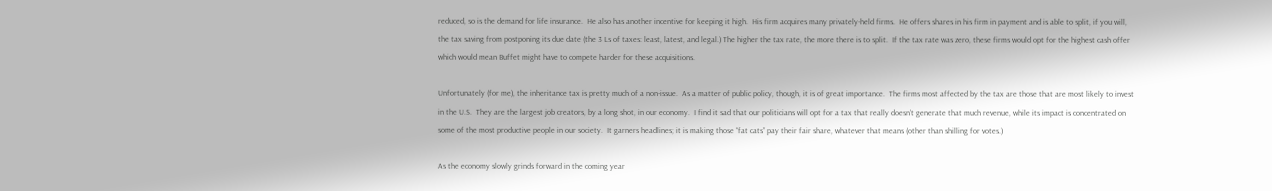reduced, so is the demand for life insurance.  He also has another incentive for keeping it high.  His firm acquires many privately-held firms.  He offers shares in his firm in payment and is able to split, if you will, the tax saving from postponing its due date (the 3 Ls of taxes: least, latest, and legal.) The higher the tax rate, the more there is to split.  If the tax rate was zero, these firms would opt for the highest cash offer which would mean Buffet might have to compete harder for these acquisitions.

Unfortunately (for me), the inheritance tax is pretty much of a non-issue.  As a matter of public policy, though, it is of great importance.  The firms most affected by the tax are those that are most likely to invest in the U.S.  They are the largest job creators, by a long shot, in our economy.  I find it sad that our politicians will opt for a tax that really doesn’t generate that much revenue, while its impact is concentrated on some of the most productive people in our society.  It garners headlines; it is making those “fat cats” pay their fair share, whatever that means (other than shilling for votes.)

As the economy slowly grinds forward in the coming year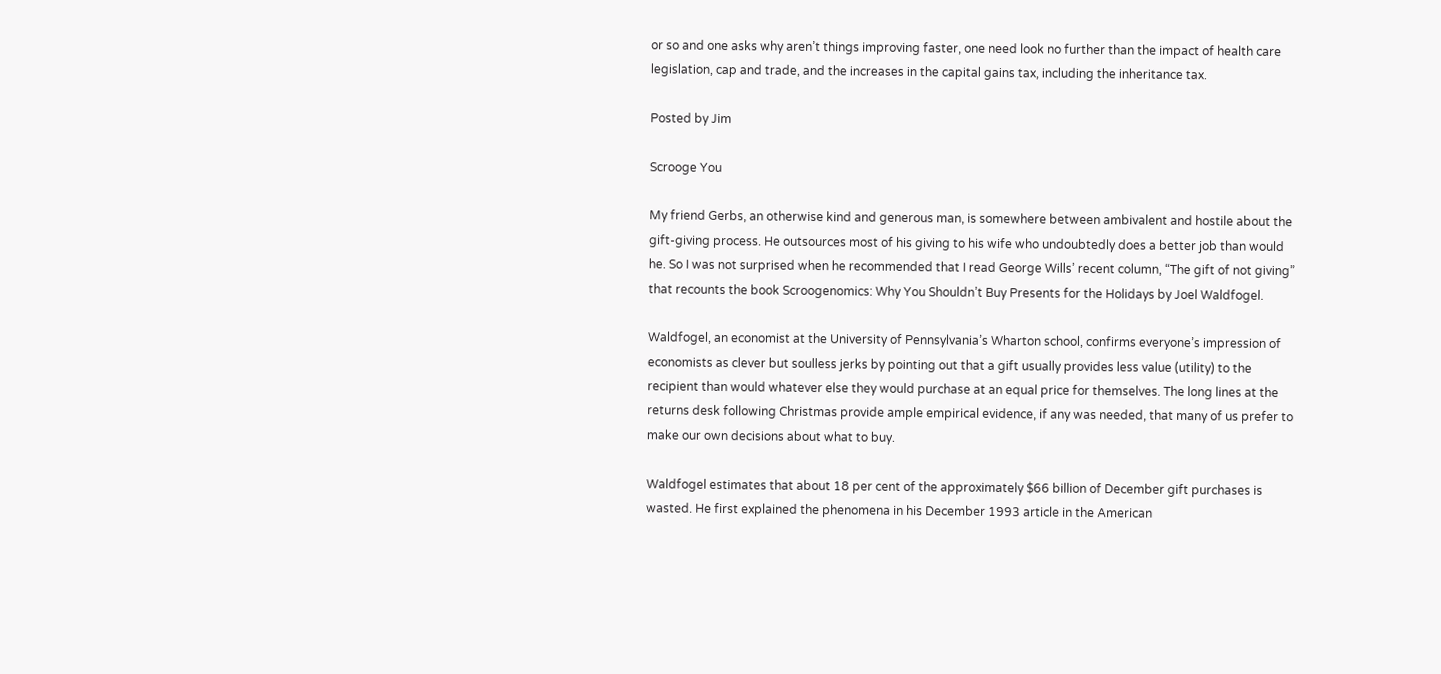or so and one asks why aren’t things improving faster, one need look no further than the impact of health care legislation, cap and trade, and the increases in the capital gains tax, including the inheritance tax.

Posted by Jim

Scrooge You

My friend Gerbs, an otherwise kind and generous man, is somewhere between ambivalent and hostile about the gift-giving process. He outsources most of his giving to his wife who undoubtedly does a better job than would he. So I was not surprised when he recommended that I read George Wills’ recent column, “The gift of not giving” that recounts the book Scroogenomics: Why You Shouldn’t Buy Presents for the Holidays by Joel Waldfogel.

Waldfogel, an economist at the University of Pennsylvania’s Wharton school, confirms everyone’s impression of economists as clever but soulless jerks by pointing out that a gift usually provides less value (utility) to the recipient than would whatever else they would purchase at an equal price for themselves. The long lines at the returns desk following Christmas provide ample empirical evidence, if any was needed, that many of us prefer to make our own decisions about what to buy.

Waldfogel estimates that about 18 per cent of the approximately $66 billion of December gift purchases is wasted. He first explained the phenomena in his December 1993 article in the American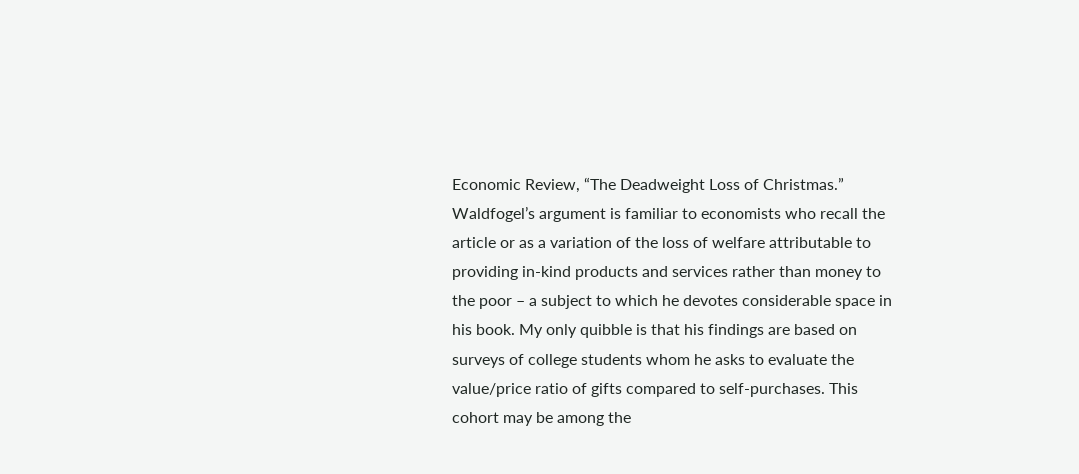Economic Review, “The Deadweight Loss of Christmas.” Waldfogel’s argument is familiar to economists who recall the article or as a variation of the loss of welfare attributable to providing in-kind products and services rather than money to the poor – a subject to which he devotes considerable space in his book. My only quibble is that his findings are based on surveys of college students whom he asks to evaluate the value/price ratio of gifts compared to self-purchases. This cohort may be among the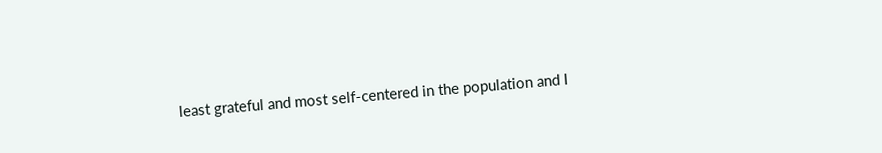least grateful and most self-centered in the population and I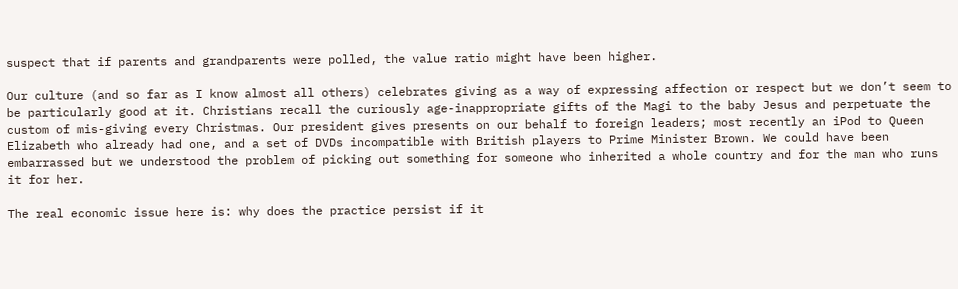suspect that if parents and grandparents were polled, the value ratio might have been higher.

Our culture (and so far as I know almost all others) celebrates giving as a way of expressing affection or respect but we don’t seem to be particularly good at it. Christians recall the curiously age-inappropriate gifts of the Magi to the baby Jesus and perpetuate the custom of mis-giving every Christmas. Our president gives presents on our behalf to foreign leaders; most recently an iPod to Queen Elizabeth who already had one, and a set of DVDs incompatible with British players to Prime Minister Brown. We could have been embarrassed but we understood the problem of picking out something for someone who inherited a whole country and for the man who runs it for her.

The real economic issue here is: why does the practice persist if it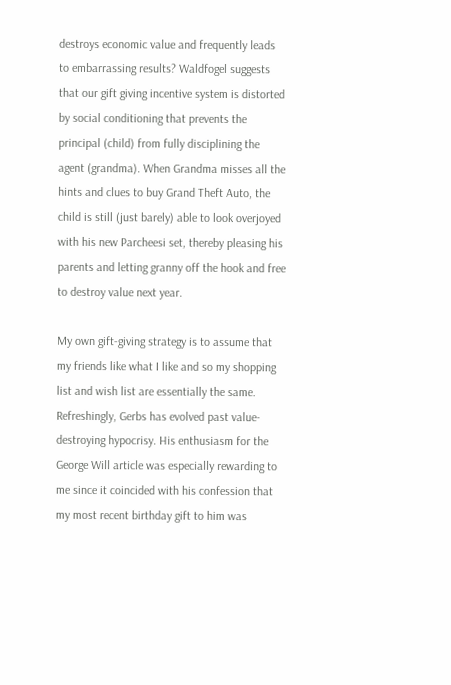destroys economic value and frequently leads to embarrassing results? Waldfogel suggests that our gift giving incentive system is distorted by social conditioning that prevents the principal (child) from fully disciplining the agent (grandma). When Grandma misses all the hints and clues to buy Grand Theft Auto, the child is still (just barely) able to look overjoyed with his new Parcheesi set, thereby pleasing his parents and letting granny off the hook and free to destroy value next year.

My own gift-giving strategy is to assume that my friends like what I like and so my shopping list and wish list are essentially the same. Refreshingly, Gerbs has evolved past value-destroying hypocrisy. His enthusiasm for the George Will article was especially rewarding to me since it coincided with his confession that my most recent birthday gift to him was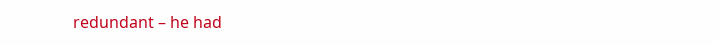redundant – he had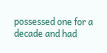possessed one for a decade and had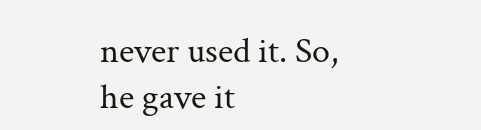never used it. So, he gave it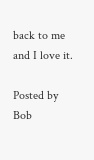back to me and I love it.

Posted by Bob